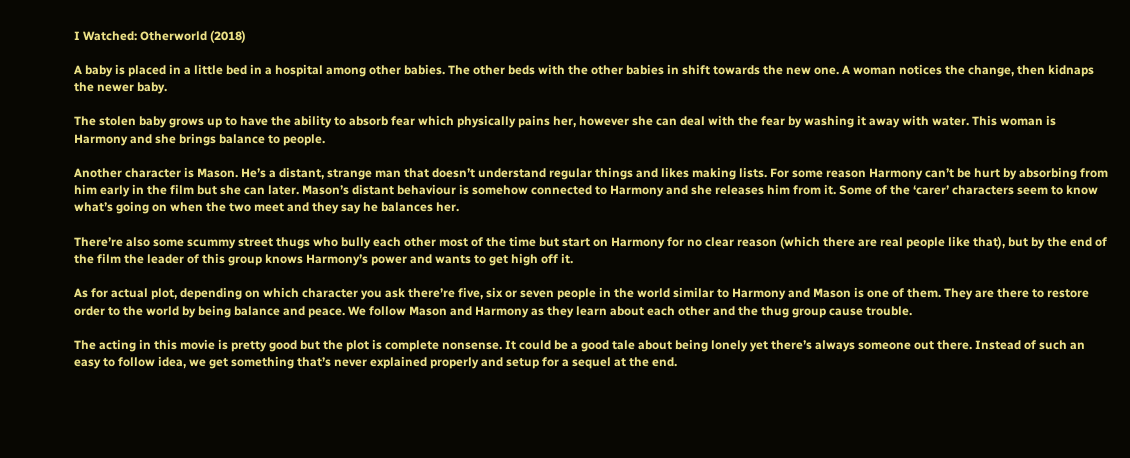I Watched: Otherworld (2018)

A baby is placed in a little bed in a hospital among other babies. The other beds with the other babies in shift towards the new one. A woman notices the change, then kidnaps the newer baby.

The stolen baby grows up to have the ability to absorb fear which physically pains her, however she can deal with the fear by washing it away with water. This woman is Harmony and she brings balance to people.

Another character is Mason. He’s a distant, strange man that doesn’t understand regular things and likes making lists. For some reason Harmony can’t be hurt by absorbing from him early in the film but she can later. Mason’s distant behaviour is somehow connected to Harmony and she releases him from it. Some of the ‘carer’ characters seem to know what’s going on when the two meet and they say he balances her.

There’re also some scummy street thugs who bully each other most of the time but start on Harmony for no clear reason (which there are real people like that), but by the end of the film the leader of this group knows Harmony’s power and wants to get high off it.

As for actual plot, depending on which character you ask there’re five, six or seven people in the world similar to Harmony and Mason is one of them. They are there to restore order to the world by being balance and peace. We follow Mason and Harmony as they learn about each other and the thug group cause trouble.

The acting in this movie is pretty good but the plot is complete nonsense. It could be a good tale about being lonely yet there’s always someone out there. Instead of such an easy to follow idea, we get something that’s never explained properly and setup for a sequel at the end.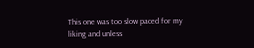This one was too slow paced for my liking and unless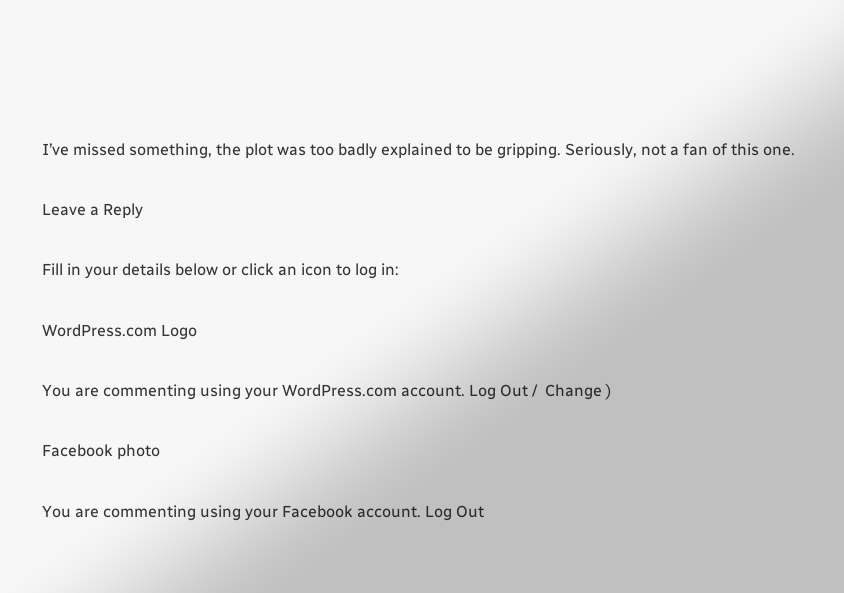I’ve missed something, the plot was too badly explained to be gripping. Seriously, not a fan of this one.

Leave a Reply

Fill in your details below or click an icon to log in:

WordPress.com Logo

You are commenting using your WordPress.com account. Log Out /  Change )

Facebook photo

You are commenting using your Facebook account. Log Out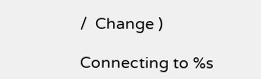/  Change )

Connecting to %s